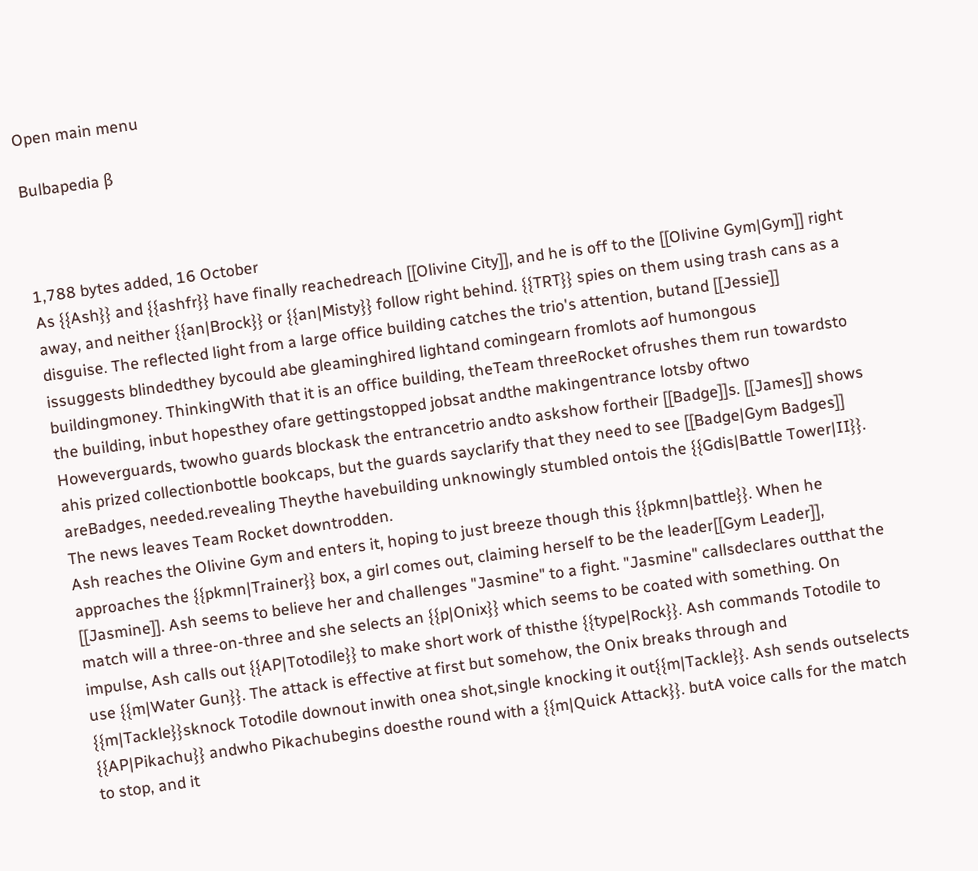Open main menu

Bulbapedia β



1,788 bytes added, 16 October
As {{Ash}} and {{ashfr}} have finally reachedreach [[Olivine City]], and he is off to the [[Olivine Gym|Gym]] right away, and neither {{an|Brock}} or {{an|Misty}} follow right behind. {{TRT}} spies on them using trash cans as a disguise. The reflected light from a large office building catches the trio's attention, butand [[Jessie]] issuggests blindedthey bycould abe gleaminghired lightand comingearn fromlots aof humongous buildingmoney. ThinkingWith that it is an office building, theTeam threeRocket ofrushes them run towardsto the building, inbut hopesthey ofare gettingstopped jobsat andthe makingentrance lotsby oftwo Howeverguards, twowho guards blockask the entrancetrio andto askshow fortheir [[Badge]]s. [[James]] shows ahis prized collectionbottle bookcaps, but the guards sayclarify that they need to see [[Badge|Gym Badges]] areBadges, needed.revealing Theythe havebuilding unknowingly stumbled ontois the {{Gdis|Battle Tower|II}}. The news leaves Team Rocket downtrodden.
Ash reaches the Olivine Gym and enters it, hoping to just breeze though this {{pkmn|battle}}. When he approaches the {{pkmn|Trainer}} box, a girl comes out, claiming herself to be the leader[[Gym Leader]], [[Jasmine]]. Ash seems to believe her and challenges "Jasmine" to a fight. "Jasmine" callsdeclares outthat the match will a three-on-three and she selects an {{p|Onix}} which seems to be coated with something. On impulse, Ash calls out {{AP|Totodile}} to make short work of thisthe {{type|Rock}}. Ash commands Totodile to use {{m|Water Gun}}. The attack is effective at first but somehow, the Onix breaks through and {{m|Tackle}}sknock Totodile downout inwith onea shot,single knocking it out{{m|Tackle}}. Ash sends outselects {{AP|Pikachu}} andwho Pikachubegins doesthe round with a {{m|Quick Attack}}. butA voice calls for the match to stop, and it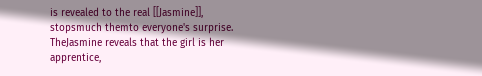is revealed to the real [[Jasmine]], stopsmuch themto everyone's surprise. TheJasmine reveals that the girl is her apprentice,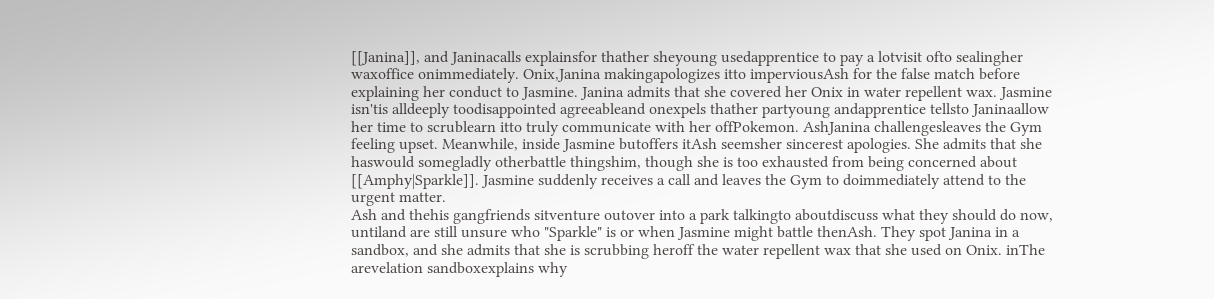[[Janina]], and Janinacalls explainsfor thather sheyoung usedapprentice to pay a lotvisit ofto sealingher waxoffice onimmediately. Onix,Janina makingapologizes itto imperviousAsh for the false match before explaining her conduct to Jasmine. Janina admits that she covered her Onix in water repellent wax. Jasmine isn'tis alldeeply toodisappointed agreeableand onexpels thather partyoung andapprentice tellsto Janinaallow her time to scrublearn itto truly communicate with her offPokemon. AshJanina challengesleaves the Gym feeling upset. Meanwhile, inside Jasmine butoffers itAsh seemsher sincerest apologies. She admits that she haswould somegladly otherbattle thingshim, though she is too exhausted from being concerned about [[Amphy|Sparkle]]. Jasmine suddenly receives a call and leaves the Gym to doimmediately attend to the urgent matter.
Ash and thehis gangfriends sitventure outover into a park talkingto aboutdiscuss what they should do now, untiland are still unsure who "Sparkle" is or when Jasmine might battle thenAsh. They spot Janina in a sandbox, and she admits that she is scrubbing heroff the water repellent wax that she used on Onix. inThe arevelation sandboxexplains why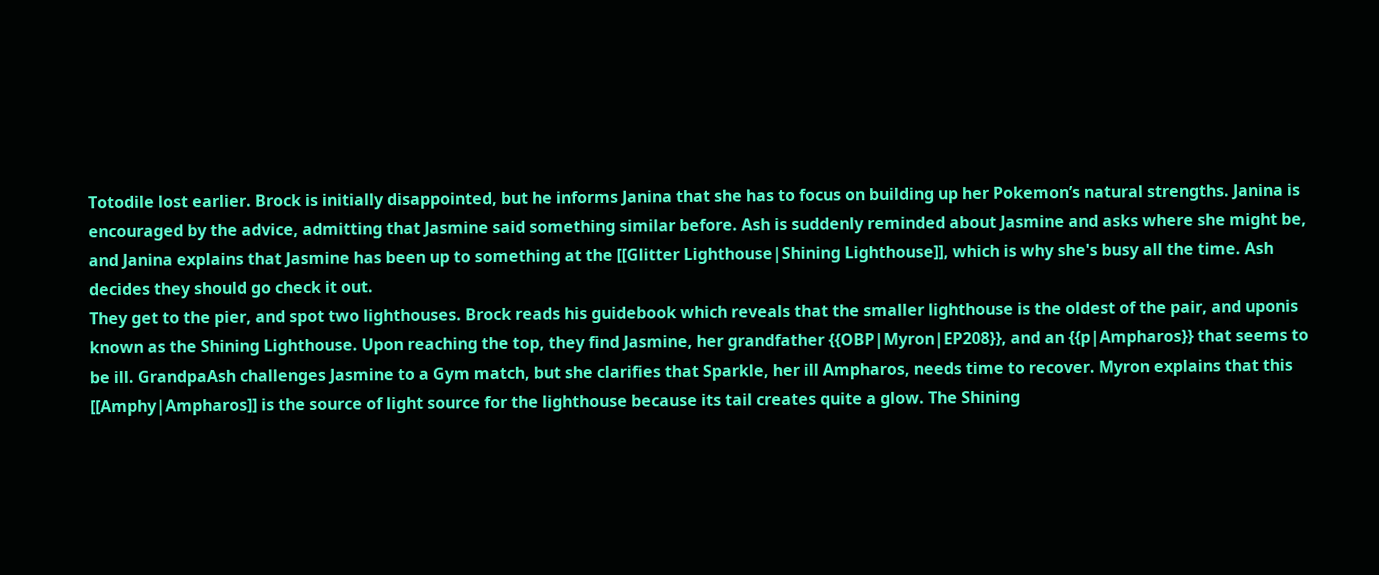Totodile lost earlier. Brock is initially disappointed, but he informs Janina that she has to focus on building up her Pokemon’s natural strengths. Janina is encouraged by the advice, admitting that Jasmine said something similar before. Ash is suddenly reminded about Jasmine and asks where she might be, and Janina explains that Jasmine has been up to something at the [[Glitter Lighthouse|Shining Lighthouse]], which is why she's busy all the time. Ash decides they should go check it out.
They get to the pier, and spot two lighthouses. Brock reads his guidebook which reveals that the smaller lighthouse is the oldest of the pair, and uponis known as the Shining Lighthouse. Upon reaching the top, they find Jasmine, her grandfather {{OBP|Myron|EP208}}, and an {{p|Ampharos}} that seems to be ill. GrandpaAsh challenges Jasmine to a Gym match, but she clarifies that Sparkle, her ill Ampharos, needs time to recover. Myron explains that this [[Amphy|Ampharos]] is the source of light source for the lighthouse because its tail creates quite a glow. The Shining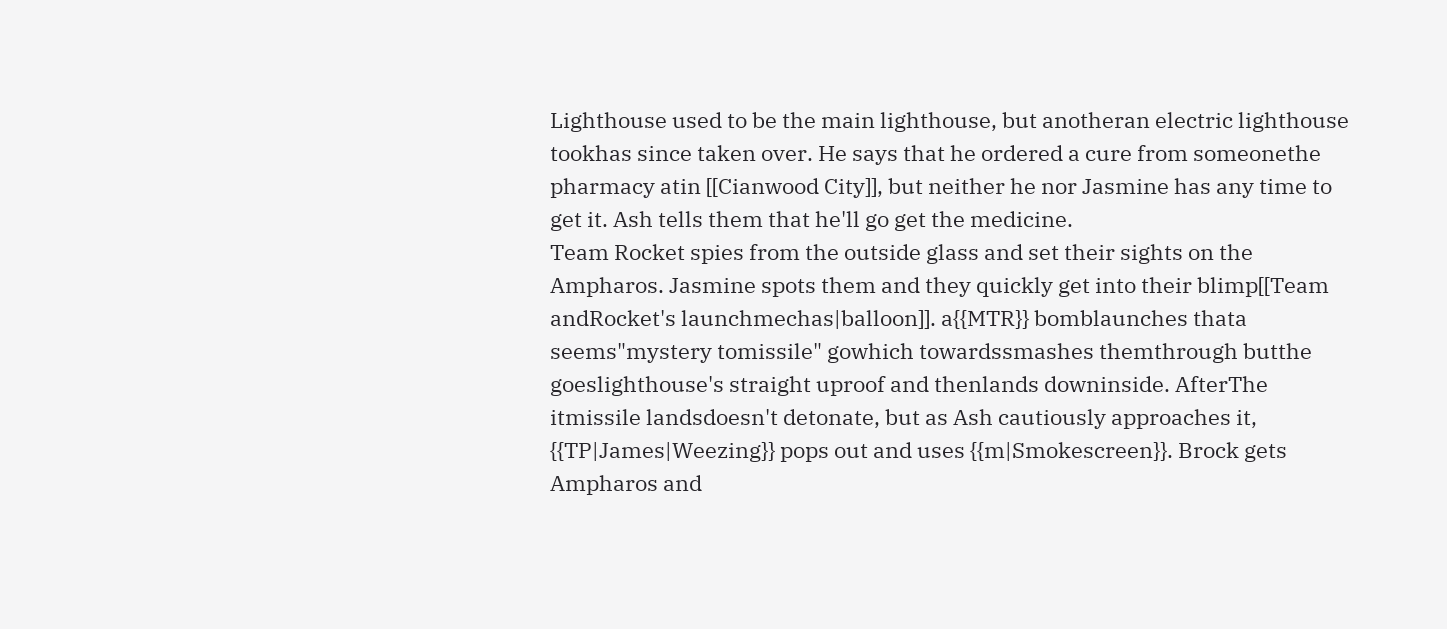Lighthouse used to be the main lighthouse, but anotheran electric lighthouse tookhas since taken over. He says that he ordered a cure from someonethe pharmacy atin [[Cianwood City]], but neither he nor Jasmine has any time to get it. Ash tells them that he'll go get the medicine.
Team Rocket spies from the outside glass and set their sights on the Ampharos. Jasmine spots them and they quickly get into their blimp[[Team andRocket's launchmechas|balloon]]. a{{MTR}} bomblaunches thata seems"mystery tomissile" gowhich towardssmashes themthrough butthe goeslighthouse's straight uproof and thenlands downinside. AfterThe itmissile landsdoesn't detonate, but as Ash cautiously approaches it, {{TP|James|Weezing}} pops out and uses {{m|Smokescreen}}. Brock gets Ampharos and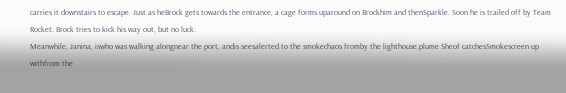carries it downstairs to escape. Just as heBrock gets towards the entrance, a cage forms uparound on Brockhim and thenSparkle. Soon he is trailed off by Team Rocket. Brock tries to kick his way out, but no luck.
Meanwhile, Janina, iswho was walking alongnear the port, andis seesalerted to the smokechaos fromby the lighthouse.plume Sheof catchesSmokescreen up withfrom the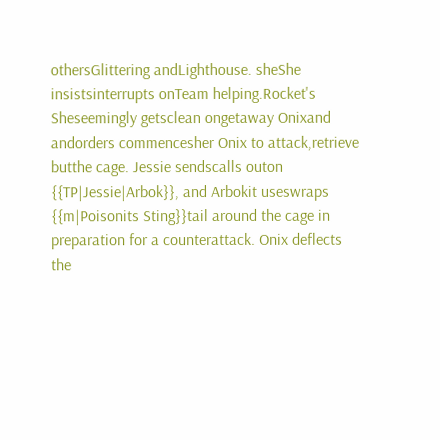othersGlittering andLighthouse. sheShe insistsinterrupts onTeam helping.Rocket's Sheseemingly getsclean ongetaway Onixand andorders commencesher Onix to attack,retrieve butthe cage. Jessie sendscalls outon {{TP|Jessie|Arbok}}, and Arbokit useswraps {{m|Poisonits Sting}}tail around the cage in preparation for a counterattack. Onix deflects the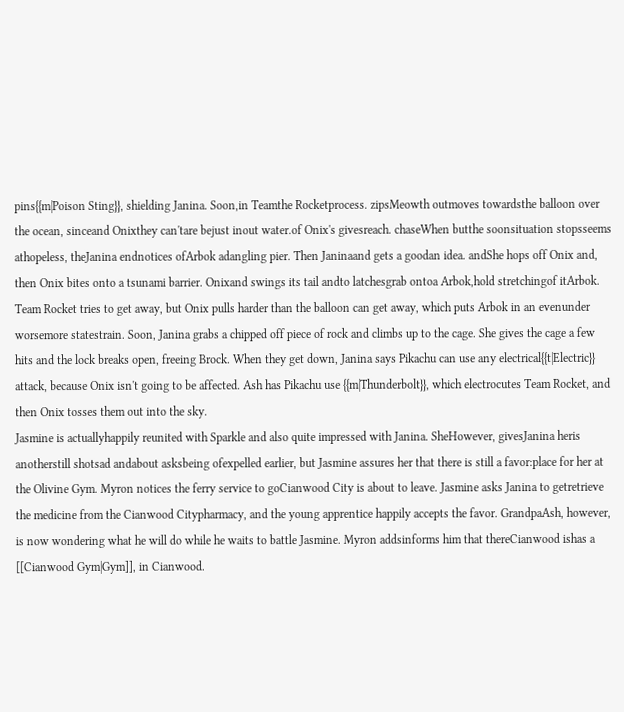pins{{m|Poison Sting}}, shielding Janina. Soon,in Teamthe Rocketprocess. zipsMeowth outmoves towardsthe balloon over the ocean, sinceand Onixthey can'tare bejust inout water.of Onix's givesreach. chaseWhen butthe soonsituation stopsseems athopeless, theJanina endnotices ofArbok adangling pier. Then Janinaand gets a goodan idea. andShe hops off Onix and, then Onix bites onto a tsunami barrier. Onixand swings its tail andto latchesgrab ontoa Arbok,hold stretchingof itArbok. Team Rocket tries to get away, but Onix pulls harder than the balloon can get away, which puts Arbok in an evenunder worsemore statestrain. Soon, Janina grabs a chipped off piece of rock and climbs up to the cage. She gives the cage a few hits and the lock breaks open, freeing Brock. When they get down, Janina says Pikachu can use any electrical{{t|Electric}} attack, because Onix isn't going to be affected. Ash has Pikachu use {{m|Thunderbolt}}, which electrocutes Team Rocket, and then Onix tosses them out into the sky.
Jasmine is actuallyhappily reunited with Sparkle and also quite impressed with Janina. SheHowever, givesJanina heris anotherstill shotsad andabout asksbeing ofexpelled earlier, but Jasmine assures her that there is still a favor:place for her at the Olivine Gym. Myron notices the ferry service to goCianwood City is about to leave. Jasmine asks Janina to getretrieve the medicine from the Cianwood Citypharmacy, and the young apprentice happily accepts the favor. GrandpaAsh, however, is now wondering what he will do while he waits to battle Jasmine. Myron addsinforms him that thereCianwood ishas a [[Cianwood Gym|Gym]], in Cianwood.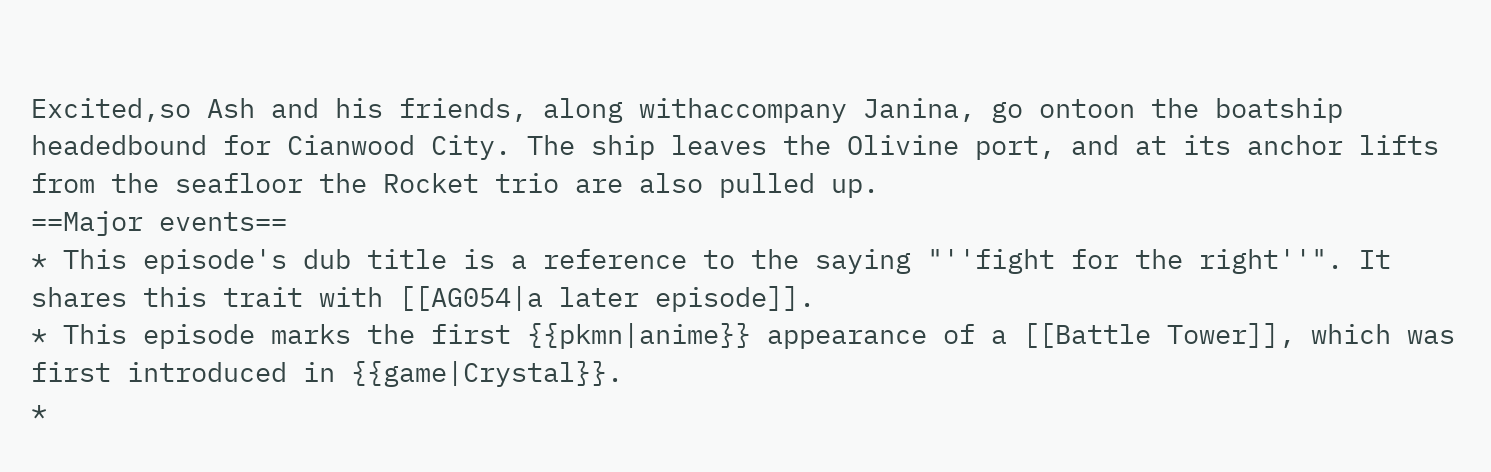Excited,so Ash and his friends, along withaccompany Janina, go ontoon the boatship headedbound for Cianwood City. The ship leaves the Olivine port, and at its anchor lifts from the seafloor the Rocket trio are also pulled up.
==Major events==
* This episode's dub title is a reference to the saying "''fight for the right''". It shares this trait with [[AG054|a later episode]].
* This episode marks the first {{pkmn|anime}} appearance of a [[Battle Tower]], which was first introduced in {{game|Crystal}}.
*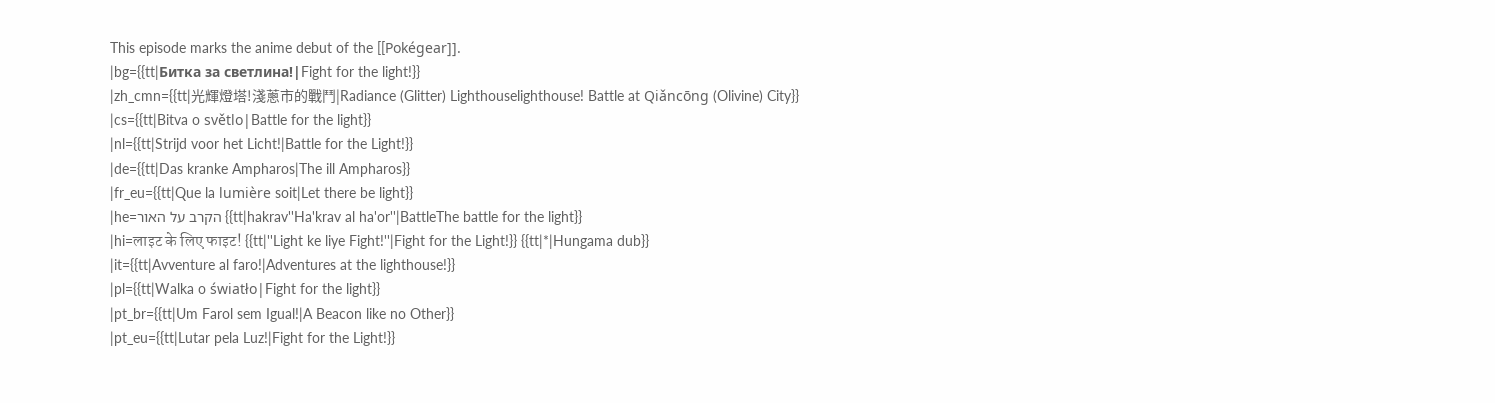This episode marks the anime debut of the [[Pokégear]].
|bg={{tt|Битка за светлина!|Fight for the light!}}
|zh_cmn={{tt|光輝燈塔!淺蔥市的戰鬥|Radiance (Glitter) Lighthouselighthouse! Battle at Qiǎncōng (Olivine) City}}
|cs={{tt|Bitva o světlo|Battle for the light}}
|nl={{tt|Strijd voor het Licht!|Battle for the Light!}}
|de={{tt|Das kranke Ampharos|The ill Ampharos}}
|fr_eu={{tt|Que la lumière soit|Let there be light}}
|he=הקרב על האור {{tt|hakrav''Ha'krav al ha'or''|BattleThe battle for the light}}
|hi=लाइट के लिए फाइट! {{tt|''Light ke liye Fight!''|Fight for the Light!}} {{tt|*|Hungama dub}}
|it={{tt|Avventure al faro!|Adventures at the lighthouse!}}
|pl={{tt|Walka o światło|Fight for the light}}
|pt_br={{tt|Um Farol sem Igual!|A Beacon like no Other}}
|pt_eu={{tt|Lutar pela Luz!|Fight for the Light!}}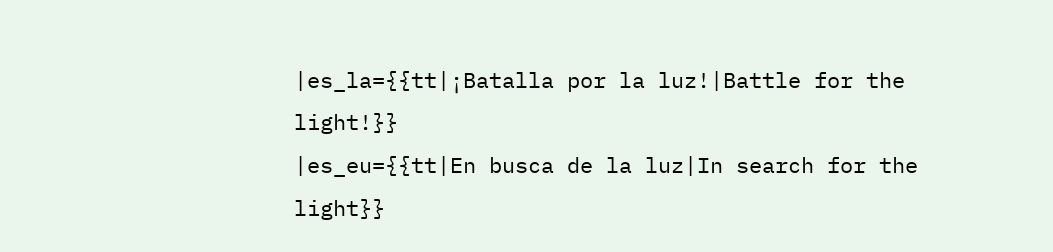|es_la={{tt|¡Batalla por la luz!|Battle for the light!}}
|es_eu={{tt|En busca de la luz|In search for the light}}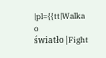|pl={{tt|Walka o światło|Fight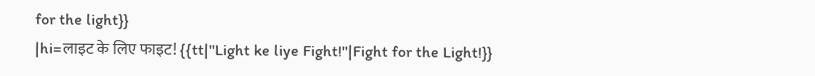for the light}}
|hi=लाइट के लिए फाइट! {{tt|''Light ke liye Fight!''|Fight for the Light!}}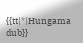{{tt|*|Hungama dub}}